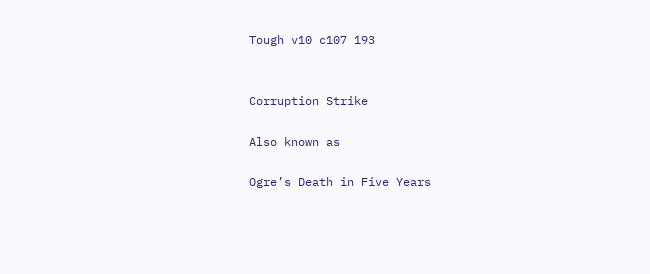Tough v10 c107 193


Corruption Strike

Also known as

Ogre’s Death in Five Years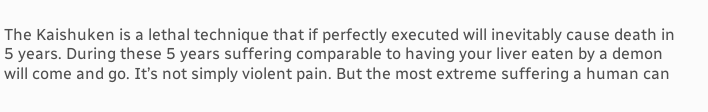The Kaishuken is a lethal technique that if perfectly executed will inevitably cause death in 5 years. During these 5 years suffering comparable to having your liver eaten by a demon will come and go. It’s not simply violent pain. But the most extreme suffering a human can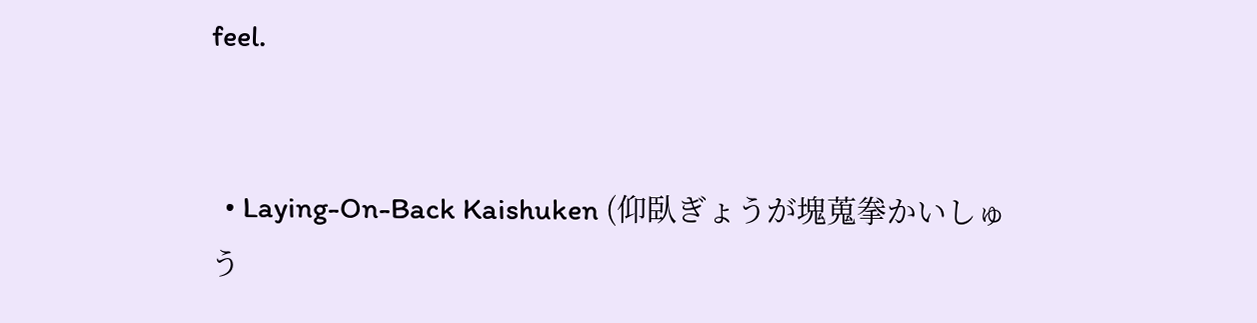feel.


  • Laying-On-Back Kaishuken (仰臥ぎょうが塊蒐拳かいしゅう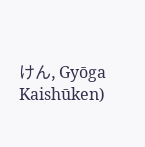けん, Gyōga Kaishūken)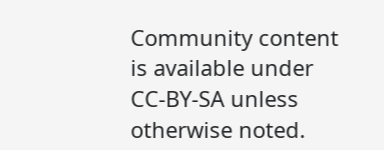Community content is available under CC-BY-SA unless otherwise noted.